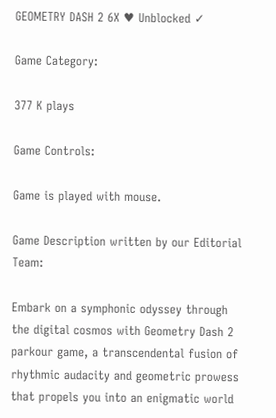GEOMETRY DASH 2 6X ♥ Unblocked ✓

Game Category:

377 K plays

Game Controls:

Game is played with mouse.

Game Description written by our Editorial Team:

Embark on a symphonic odyssey through the digital cosmos with Geometry Dash 2 parkour game, a transcendental fusion of rhythmic audacity and geometric prowess that propels you into an enigmatic world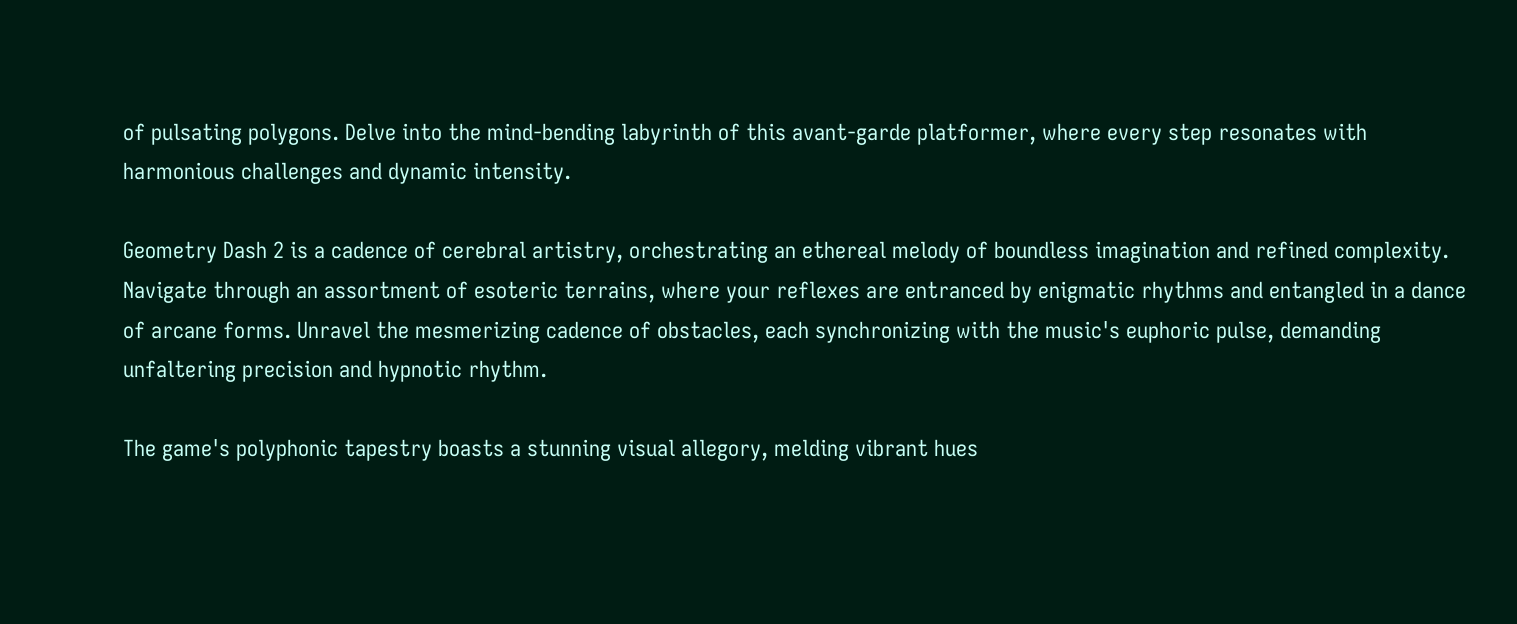of pulsating polygons. Delve into the mind-bending labyrinth of this avant-garde platformer, where every step resonates with harmonious challenges and dynamic intensity.

Geometry Dash 2 is a cadence of cerebral artistry, orchestrating an ethereal melody of boundless imagination and refined complexity. Navigate through an assortment of esoteric terrains, where your reflexes are entranced by enigmatic rhythms and entangled in a dance of arcane forms. Unravel the mesmerizing cadence of obstacles, each synchronizing with the music's euphoric pulse, demanding unfaltering precision and hypnotic rhythm.

The game's polyphonic tapestry boasts a stunning visual allegory, melding vibrant hues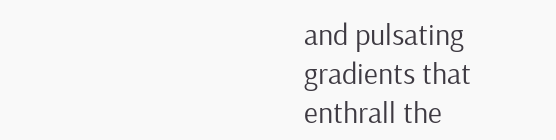and pulsating gradients that enthrall the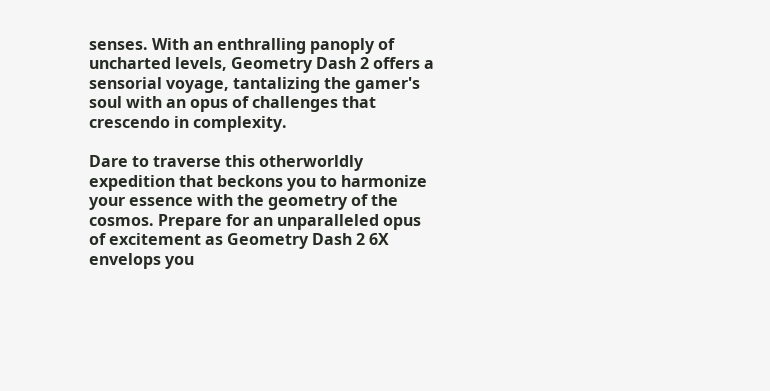senses. With an enthralling panoply of uncharted levels, Geometry Dash 2 offers a sensorial voyage, tantalizing the gamer's soul with an opus of challenges that crescendo in complexity.

Dare to traverse this otherworldly expedition that beckons you to harmonize your essence with the geometry of the cosmos. Prepare for an unparalleled opus of excitement as Geometry Dash 2 6X envelops you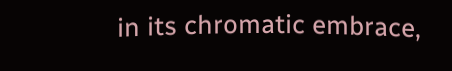in its chromatic embrace,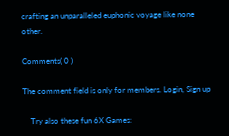crafting an unparalleled euphonic voyage like none other.

Comments( 0 )

The comment field is only for members. Login, Sign up

    Try also these fun 6X Games: